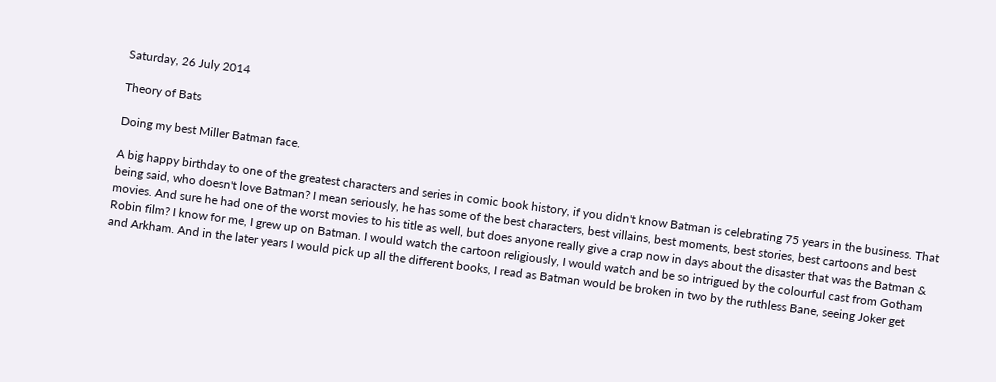Saturday, 26 July 2014

Theory of Bats

Doing my best Miller Batman face.

A big happy birthday to one of the greatest characters and series in comic book history, if you didn't know Batman is celebrating 75 years in the business. That being said, who doesn't love Batman? I mean seriously, he has some of the best characters, best villains, best moments, best stories, best cartoons and best movies. And sure he had one of the worst movies to his title as well, but does anyone really give a crap now in days about the disaster that was the Batman & Robin film? I know for me, I grew up on Batman. I would watch the cartoon religiously, I would watch and be so intrigued by the colourful cast from Gotham and Arkham. And in the later years I would pick up all the different books, I read as Batman would be broken in two by the ruthless Bane, seeing Joker get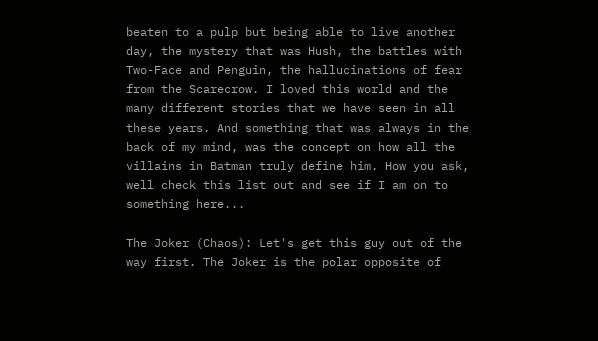beaten to a pulp but being able to live another day, the mystery that was Hush, the battles with Two-Face and Penguin, the hallucinations of fear from the Scarecrow. I loved this world and the many different stories that we have seen in all these years. And something that was always in the back of my mind, was the concept on how all the villains in Batman truly define him. How you ask, well check this list out and see if I am on to something here...

The Joker (Chaos): Let's get this guy out of the way first. The Joker is the polar opposite of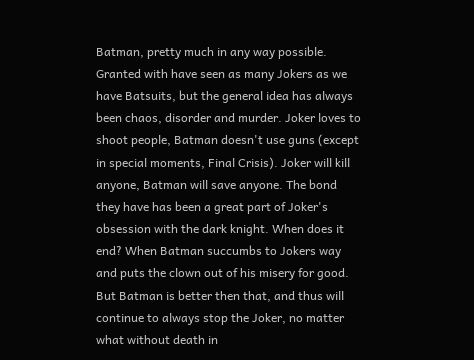Batman, pretty much in any way possible. Granted with have seen as many Jokers as we have Batsuits, but the general idea has always been chaos, disorder and murder. Joker loves to shoot people, Batman doesn't use guns (except in special moments, Final Crisis). Joker will kill anyone, Batman will save anyone. The bond they have has been a great part of Joker's obsession with the dark knight. When does it end? When Batman succumbs to Jokers way and puts the clown out of his misery for good. But Batman is better then that, and thus will continue to always stop the Joker, no matter what without death in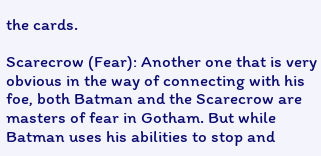the cards.

Scarecrow (Fear): Another one that is very obvious in the way of connecting with his foe, both Batman and the Scarecrow are masters of fear in Gotham. But while Batman uses his abilities to stop and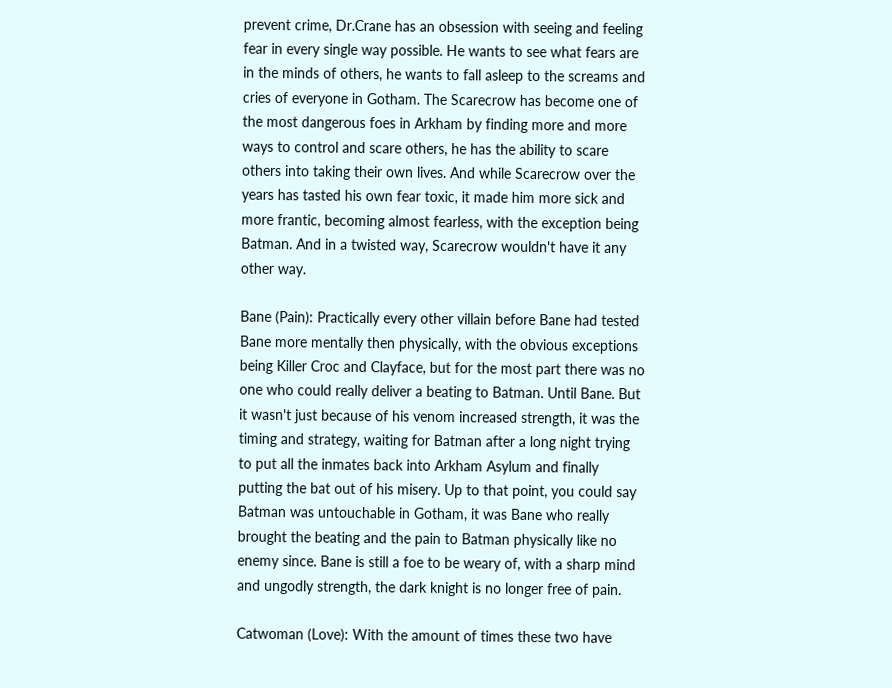prevent crime, Dr.Crane has an obsession with seeing and feeling fear in every single way possible. He wants to see what fears are in the minds of others, he wants to fall asleep to the screams and cries of everyone in Gotham. The Scarecrow has become one of the most dangerous foes in Arkham by finding more and more ways to control and scare others, he has the ability to scare others into taking their own lives. And while Scarecrow over the years has tasted his own fear toxic, it made him more sick and more frantic, becoming almost fearless, with the exception being Batman. And in a twisted way, Scarecrow wouldn't have it any other way.

Bane (Pain): Practically every other villain before Bane had tested Bane more mentally then physically, with the obvious exceptions being Killer Croc and Clayface, but for the most part there was no one who could really deliver a beating to Batman. Until Bane. But it wasn't just because of his venom increased strength, it was the timing and strategy, waiting for Batman after a long night trying to put all the inmates back into Arkham Asylum and finally putting the bat out of his misery. Up to that point, you could say Batman was untouchable in Gotham, it was Bane who really brought the beating and the pain to Batman physically like no enemy since. Bane is still a foe to be weary of, with a sharp mind and ungodly strength, the dark knight is no longer free of pain.

Catwoman (Love): With the amount of times these two have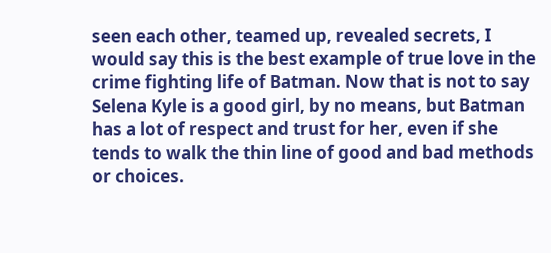seen each other, teamed up, revealed secrets, I would say this is the best example of true love in the crime fighting life of Batman. Now that is not to say Selena Kyle is a good girl, by no means, but Batman has a lot of respect and trust for her, even if she tends to walk the thin line of good and bad methods or choices.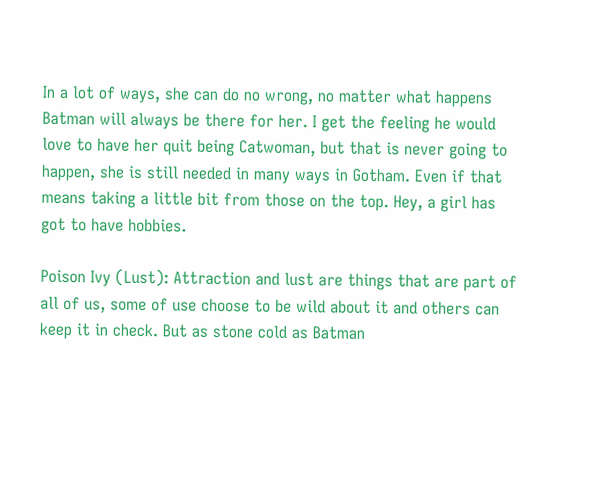In a lot of ways, she can do no wrong, no matter what happens Batman will always be there for her. I get the feeling he would love to have her quit being Catwoman, but that is never going to happen, she is still needed in many ways in Gotham. Even if that means taking a little bit from those on the top. Hey, a girl has got to have hobbies.

Poison Ivy (Lust): Attraction and lust are things that are part of all of us, some of use choose to be wild about it and others can keep it in check. But as stone cold as Batman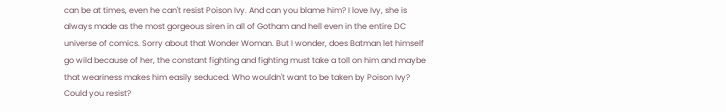can be at times, even he can't resist Poison Ivy. And can you blame him? I love Ivy, she is always made as the most gorgeous siren in all of Gotham and hell even in the entire DC universe of comics. Sorry about that Wonder Woman. But I wonder, does Batman let himself go wild because of her, the constant fighting and fighting must take a toll on him and maybe that weariness makes him easily seduced. Who wouldn't want to be taken by Poison Ivy? Could you resist?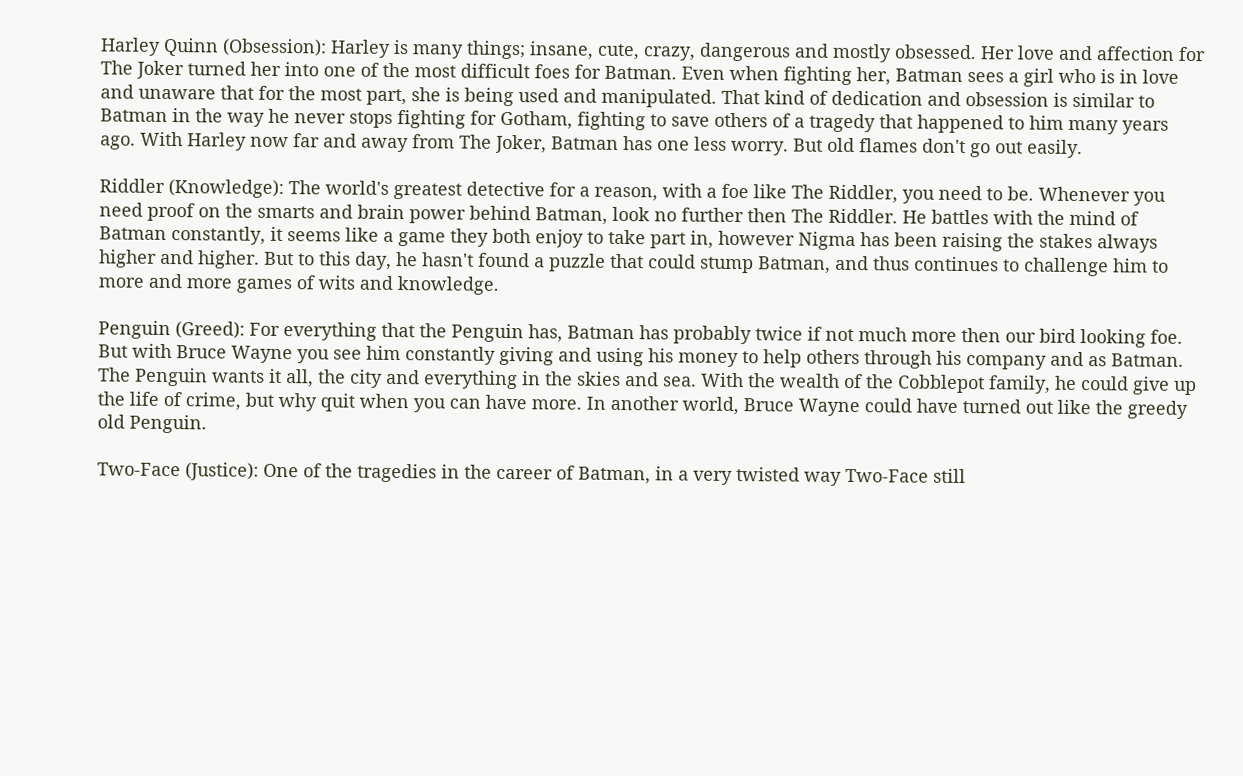Harley Quinn (Obsession): Harley is many things; insane, cute, crazy, dangerous and mostly obsessed. Her love and affection for The Joker turned her into one of the most difficult foes for Batman. Even when fighting her, Batman sees a girl who is in love and unaware that for the most part, she is being used and manipulated. That kind of dedication and obsession is similar to Batman in the way he never stops fighting for Gotham, fighting to save others of a tragedy that happened to him many years ago. With Harley now far and away from The Joker, Batman has one less worry. But old flames don't go out easily.

Riddler (Knowledge): The world's greatest detective for a reason, with a foe like The Riddler, you need to be. Whenever you need proof on the smarts and brain power behind Batman, look no further then The Riddler. He battles with the mind of Batman constantly, it seems like a game they both enjoy to take part in, however Nigma has been raising the stakes always higher and higher. But to this day, he hasn't found a puzzle that could stump Batman, and thus continues to challenge him to more and more games of wits and knowledge.

Penguin (Greed): For everything that the Penguin has, Batman has probably twice if not much more then our bird looking foe. But with Bruce Wayne you see him constantly giving and using his money to help others through his company and as Batman. The Penguin wants it all, the city and everything in the skies and sea. With the wealth of the Cobblepot family, he could give up the life of crime, but why quit when you can have more. In another world, Bruce Wayne could have turned out like the greedy old Penguin.

Two-Face (Justice): One of the tragedies in the career of Batman, in a very twisted way Two-Face still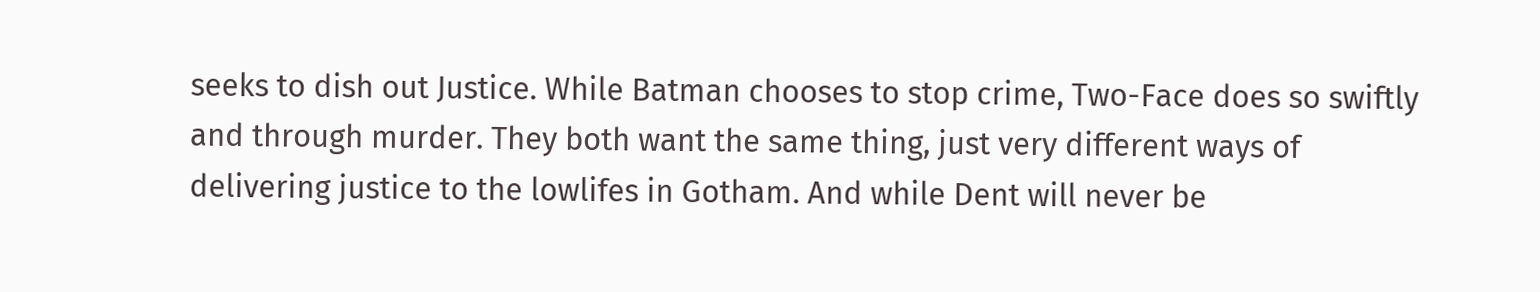seeks to dish out Justice. While Batman chooses to stop crime, Two-Face does so swiftly and through murder. They both want the same thing, just very different ways of delivering justice to the lowlifes in Gotham. And while Dent will never be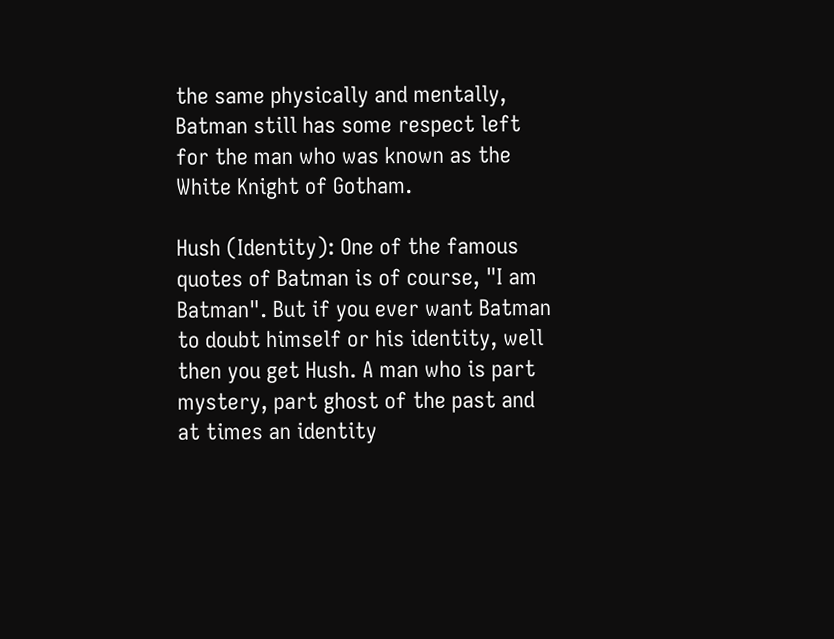the same physically and mentally, Batman still has some respect left for the man who was known as the White Knight of Gotham.

Hush (Identity): One of the famous quotes of Batman is of course, "I am Batman". But if you ever want Batman to doubt himself or his identity, well then you get Hush. A man who is part mystery, part ghost of the past and at times an identity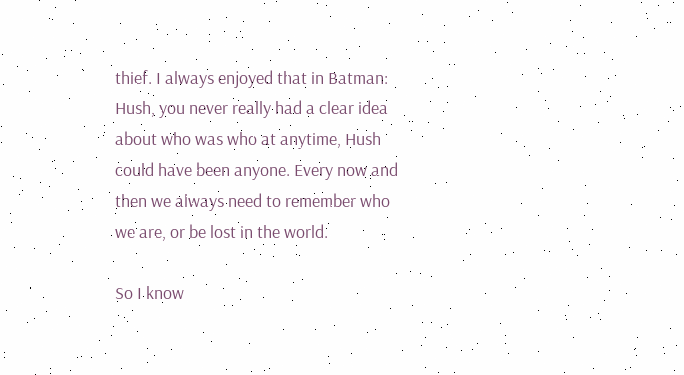thief. I always enjoyed that in Batman: Hush, you never really had a clear idea about who was who at anytime, Hush could have been anyone. Every now and then we always need to remember who we are, or be lost in the world.

So I know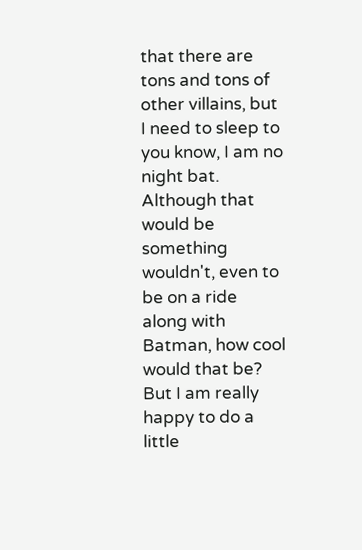that there are tons and tons of other villains, but I need to sleep to you know, I am no night bat. Although that would be something wouldn't, even to be on a ride along with Batman, how cool would that be? But I am really happy to do a little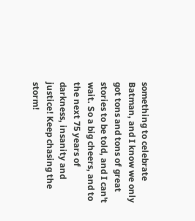something to celebrate Batman, and I know we only got tons and tons of great stories to be told, and I can't wait. So a big cheers, and to the next 75 years of darkness, insanity and justice! Keep chasing the storm!